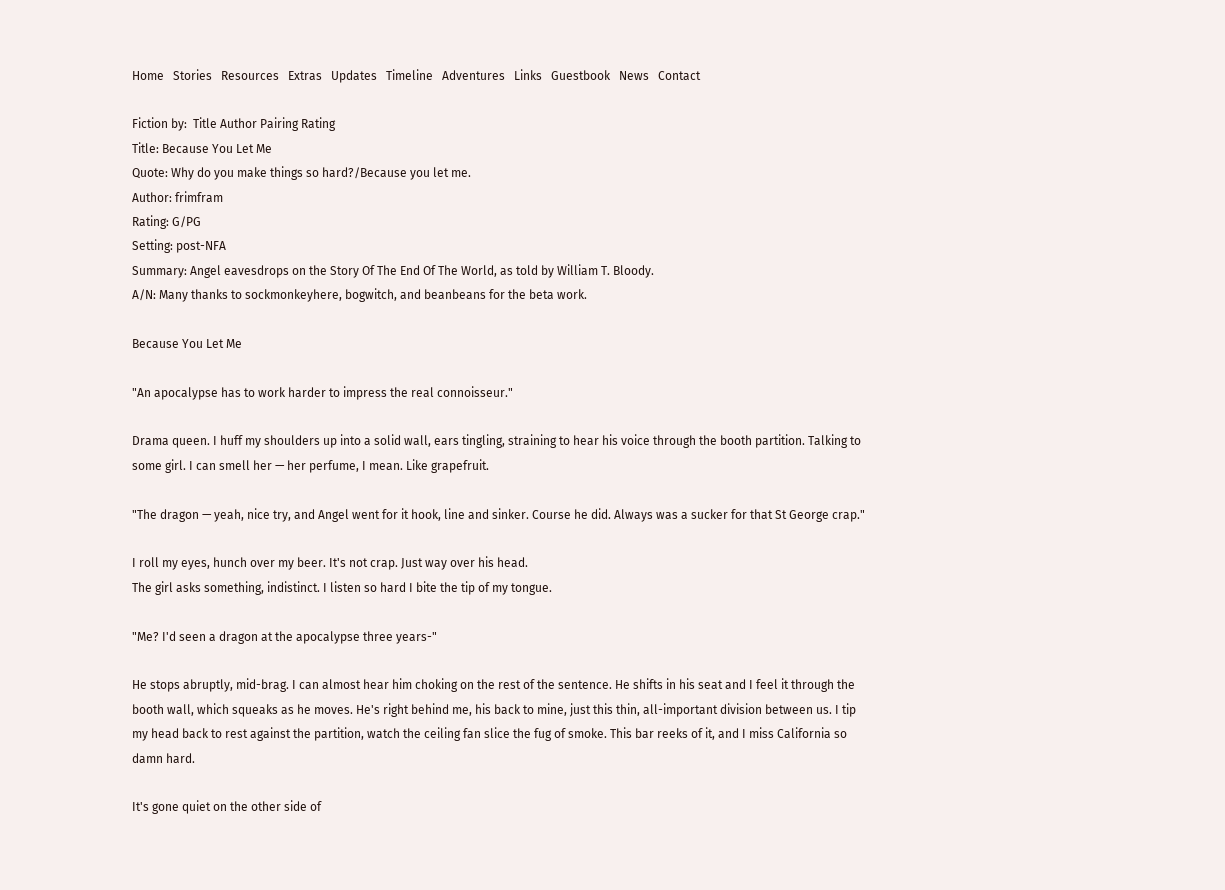Home   Stories   Resources   Extras   Updates   Timeline   Adventures   Links   Guestbook   News   Contact

Fiction by:  Title Author Pairing Rating
Title: Because You Let Me
Quote: Why do you make things so hard?/Because you let me.
Author: frimfram
Rating: G/PG
Setting: post-NFA
Summary: Angel eavesdrops on the Story Of The End Of The World, as told by William T. Bloody.
A/N: Many thanks to sockmonkeyhere, bogwitch, and beanbeans for the beta work.

Because You Let Me

"An apocalypse has to work harder to impress the real connoisseur."

Drama queen. I huff my shoulders up into a solid wall, ears tingling, straining to hear his voice through the booth partition. Talking to some girl. I can smell her — her perfume, I mean. Like grapefruit.

"The dragon — yeah, nice try, and Angel went for it hook, line and sinker. Course he did. Always was a sucker for that St George crap."

I roll my eyes, hunch over my beer. It's not crap. Just way over his head.
The girl asks something, indistinct. I listen so hard I bite the tip of my tongue.

"Me? I'd seen a dragon at the apocalypse three years-"

He stops abruptly, mid-brag. I can almost hear him choking on the rest of the sentence. He shifts in his seat and I feel it through the booth wall, which squeaks as he moves. He's right behind me, his back to mine, just this thin, all-important division between us. I tip my head back to rest against the partition, watch the ceiling fan slice the fug of smoke. This bar reeks of it, and I miss California so damn hard.

It's gone quiet on the other side of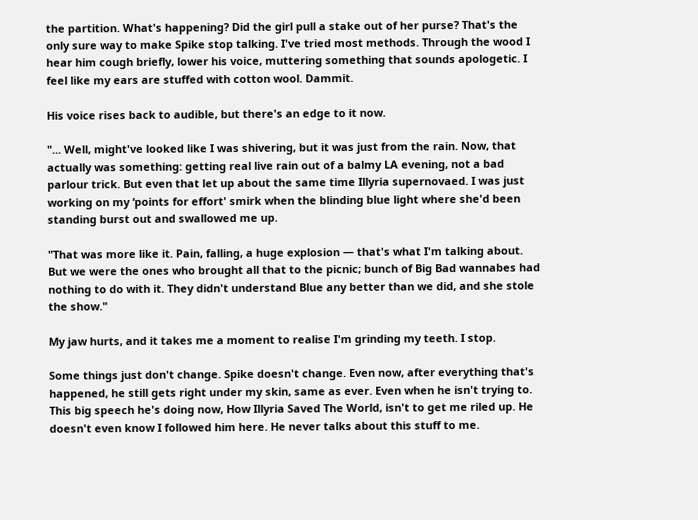the partition. What's happening? Did the girl pull a stake out of her purse? That's the only sure way to make Spike stop talking. I've tried most methods. Through the wood I hear him cough briefly, lower his voice, muttering something that sounds apologetic. I feel like my ears are stuffed with cotton wool. Dammit.

His voice rises back to audible, but there's an edge to it now.

"... Well, might've looked like I was shivering, but it was just from the rain. Now, that actually was something: getting real live rain out of a balmy LA evening, not a bad parlour trick. But even that let up about the same time Illyria supernovaed. I was just working on my ‘points for effort' smirk when the blinding blue light where she'd been standing burst out and swallowed me up.

"That was more like it. Pain, falling, a huge explosion — that's what I'm talking about. But we were the ones who brought all that to the picnic; bunch of Big Bad wannabes had nothing to do with it. They didn't understand Blue any better than we did, and she stole the show."

My jaw hurts, and it takes me a moment to realise I'm grinding my teeth. I stop.

Some things just don't change. Spike doesn't change. Even now, after everything that's happened, he still gets right under my skin, same as ever. Even when he isn't trying to. This big speech he's doing now, How Illyria Saved The World, isn't to get me riled up. He doesn't even know I followed him here. He never talks about this stuff to me.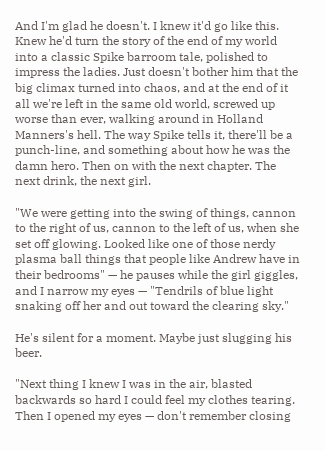And I'm glad he doesn't. I knew it'd go like this. Knew he'd turn the story of the end of my world into a classic Spike barroom tale, polished to impress the ladies. Just doesn't bother him that the big climax turned into chaos, and at the end of it all we're left in the same old world, screwed up worse than ever, walking around in Holland Manners's hell. The way Spike tells it, there'll be a punch-line, and something about how he was the damn hero. Then on with the next chapter. The next drink, the next girl.

"We were getting into the swing of things, cannon to the right of us, cannon to the left of us, when she set off glowing. Looked like one of those nerdy plasma ball things that people like Andrew have in their bedrooms" — he pauses while the girl giggles, and I narrow my eyes — "Tendrils of blue light snaking off her and out toward the clearing sky."

He's silent for a moment. Maybe just slugging his beer.

"Next thing I knew I was in the air, blasted backwards so hard I could feel my clothes tearing. Then I opened my eyes — don't remember closing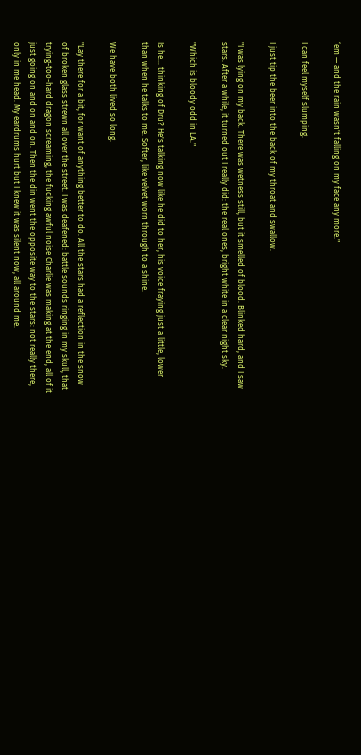‘em — and the rain wasn't falling on my face any more."

I can feel myself slumping.

I just tip the beer into the back of my throat and swallow.

"I was lying on my back. There was wetness still, but it smelled of blood. Blinked hard, and I saw stars. After a while, it turned out I really did: the real ones, bright white in a clear night sky.

"Which is bloody odd in LA."

Is he... thinking of Dru? He's talking now like he did to her, his voice fraying just a little, lower than when he talks to me. Softer, like velvet worn through to a shine.

We have both lived so long.

"Lay there for a bit, for want of anything better to do. All the stars had a reflection in the snow of broken glass strewn all over the street. I was deafened: battle sounds ringing in my skull, that trying-too-hard dragon screaming, the fucking awful noise Charlie was making at the end, all of it just going on and on and on. Then the din went the opposite way to the stars: not really there, only in me head. My eardrums hurt but I knew it was silent now, all around me.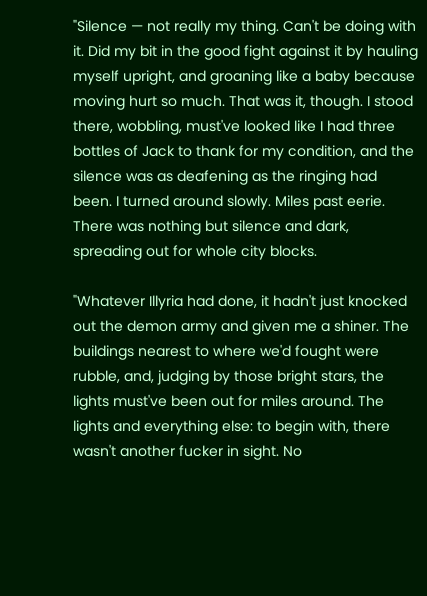"Silence — not really my thing. Can't be doing with it. Did my bit in the good fight against it by hauling myself upright, and groaning like a baby because moving hurt so much. That was it, though. I stood there, wobbling, must've looked like I had three bottles of Jack to thank for my condition, and the silence was as deafening as the ringing had been. I turned around slowly. Miles past eerie. There was nothing but silence and dark, spreading out for whole city blocks.

"Whatever Illyria had done, it hadn't just knocked out the demon army and given me a shiner. The buildings nearest to where we'd fought were rubble, and, judging by those bright stars, the lights must've been out for miles around. The lights and everything else: to begin with, there wasn't another fucker in sight. No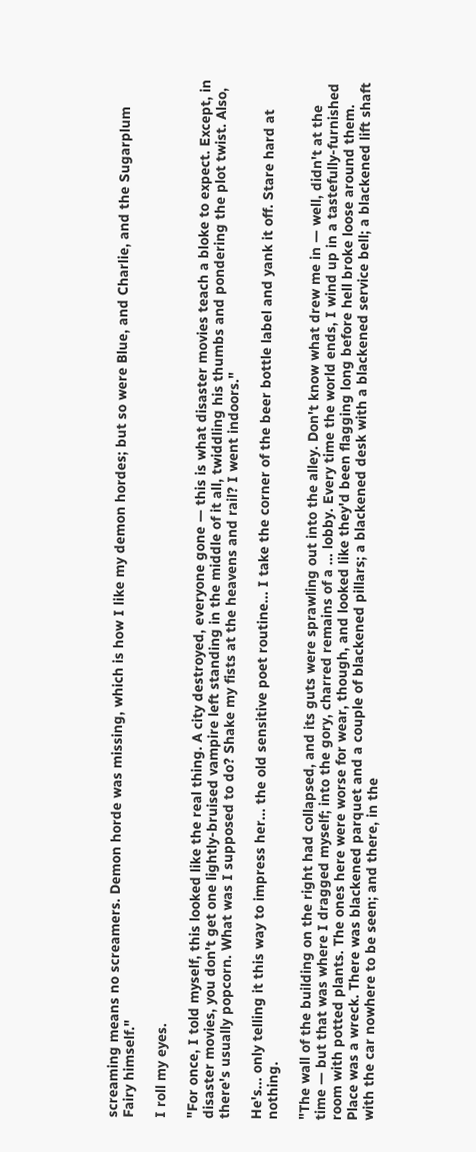screaming means no screamers. Demon horde was missing, which is how I like my demon hordes; but so were Blue, and Charlie, and the Sugarplum Fairy himself."

I roll my eyes.

"For once, I told myself, this looked like the real thing. A city destroyed, everyone gone — this is what disaster movies teach a bloke to expect. Except, in disaster movies, you don't get one lightly-bruised vampire left standing in the middle of it all, twiddling his thumbs and pondering the plot twist. Also, there's usually popcorn. What was I supposed to do? Shake my fists at the heavens and rail? I went indoors."

He's... only telling it this way to impress her... the old sensitive poet routine... I take the corner of the beer bottle label and yank it off. Stare hard at nothing.

"The wall of the building on the right had collapsed, and its guts were sprawling out into the alley. Don't know what drew me in — well, didn't at the time — but that was where I dragged myself; into the gory, charred remains of a ... lobby. Every time the world ends, I wind up in a tastefully-furnished room with potted plants. The ones here were worse for wear, though, and looked like they'd been flagging long before hell broke loose around them. Place was a wreck. There was blackened parquet and a couple of blackened pillars; a blackened desk with a blackened service bell; a blackened lift shaft with the car nowhere to be seen; and there, in the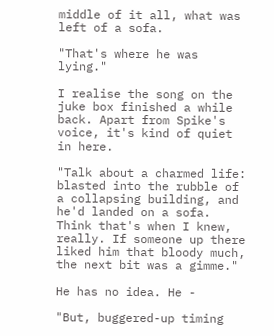middle of it all, what was left of a sofa.

"That's where he was lying."

I realise the song on the juke box finished a while back. Apart from Spike's voice, it's kind of quiet in here.

"Talk about a charmed life: blasted into the rubble of a collapsing building, and he'd landed on a sofa. Think that's when I knew, really. If someone up there liked him that bloody much, the next bit was a gimme."

He has no idea. He -

"But, buggered-up timing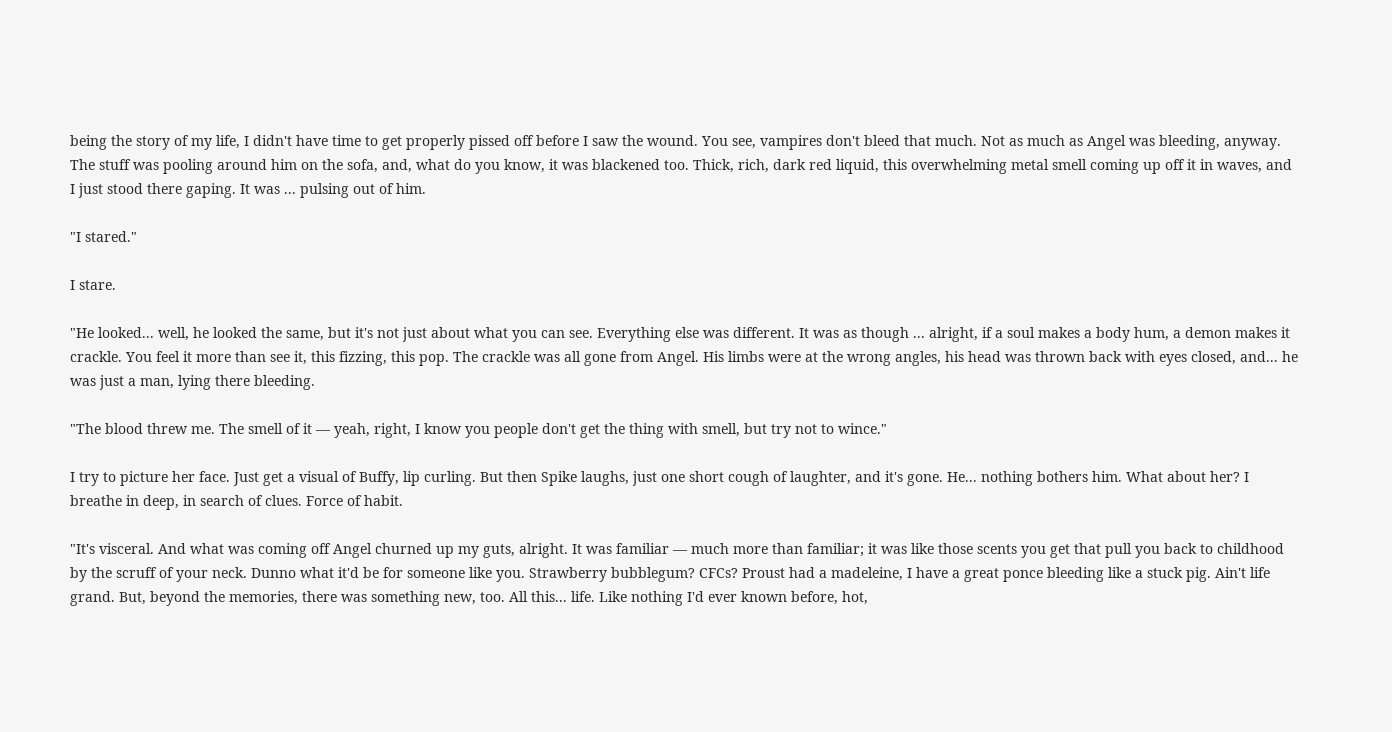being the story of my life, I didn't have time to get properly pissed off before I saw the wound. You see, vampires don't bleed that much. Not as much as Angel was bleeding, anyway. The stuff was pooling around him on the sofa, and, what do you know, it was blackened too. Thick, rich, dark red liquid, this overwhelming metal smell coming up off it in waves, and I just stood there gaping. It was ... pulsing out of him.

"I stared."

I stare.

"He looked... well, he looked the same, but it's not just about what you can see. Everything else was different. It was as though ... alright, if a soul makes a body hum, a demon makes it crackle. You feel it more than see it, this fizzing, this pop. The crackle was all gone from Angel. His limbs were at the wrong angles, his head was thrown back with eyes closed, and... he was just a man, lying there bleeding.

"The blood threw me. The smell of it — yeah, right, I know you people don't get the thing with smell, but try not to wince."

I try to picture her face. Just get a visual of Buffy, lip curling. But then Spike laughs, just one short cough of laughter, and it's gone. He... nothing bothers him. What about her? I breathe in deep, in search of clues. Force of habit.

"It's visceral. And what was coming off Angel churned up my guts, alright. It was familiar — much more than familiar; it was like those scents you get that pull you back to childhood by the scruff of your neck. Dunno what it'd be for someone like you. Strawberry bubblegum? CFCs? Proust had a madeleine, I have a great ponce bleeding like a stuck pig. Ain't life grand. But, beyond the memories, there was something new, too. All this... life. Like nothing I'd ever known before, hot,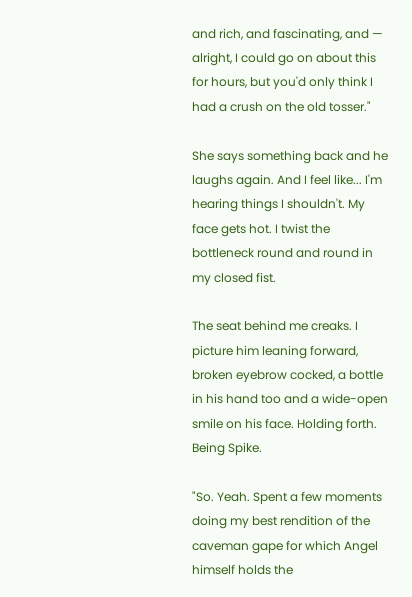and rich, and fascinating, and — alright, I could go on about this for hours, but you'd only think I had a crush on the old tosser."

She says something back and he laughs again. And I feel like... I'm hearing things I shouldn't. My face gets hot. I twist the bottleneck round and round in my closed fist.

The seat behind me creaks. I picture him leaning forward, broken eyebrow cocked, a bottle in his hand too and a wide-open smile on his face. Holding forth. Being Spike.

"So. Yeah. Spent a few moments doing my best rendition of the caveman gape for which Angel himself holds the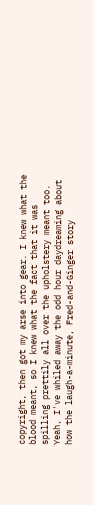copyright, then got my arse into gear. I knew what the blood meant, so I knew what the fact that it was spilling prettily all over the upholstery meant too. Yeah, I've whiled away the odd hour daydreaming about how the laugh-a-minute, Fred-and-Ginger story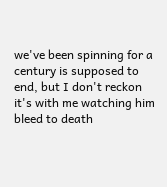we've been spinning for a century is supposed to end, but I don't reckon it's with me watching him bleed to death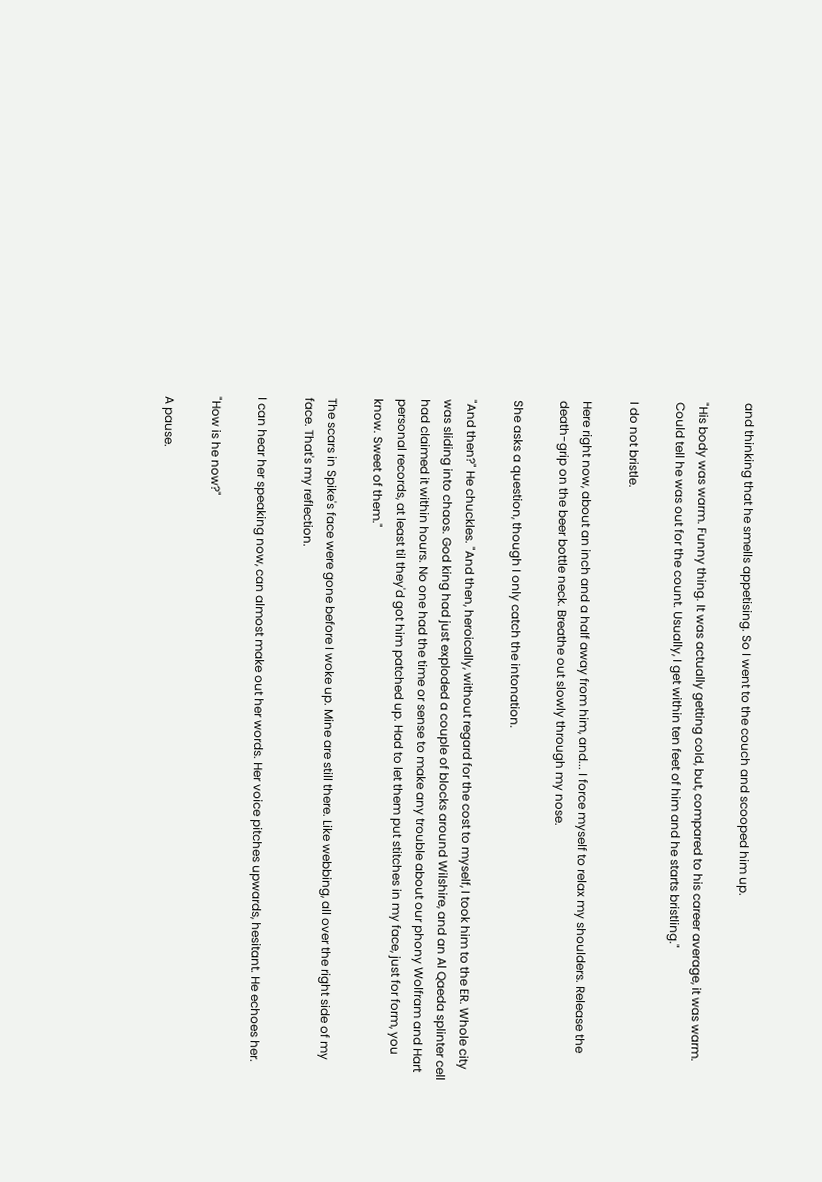and thinking that he smells appetising. So I went to the couch and scooped him up.

"His body was warm. Funny thing. It was actually getting cold, but, compared to his career average, it was warm. Could tell he was out for the count. Usually, I get within ten feet of him and he starts bristling."

I do not bristle.

Here right now, about an inch and a half away from him, and... I force myself to relax my shoulders. Release the death-grip on the beer bottle neck. Breathe out slowly through my nose.

She asks a question, though I only catch the intonation.

"And then?" He chuckles. "And then, heroically, without regard for the cost to myself, I took him to the ER. Whole city was sliding into chaos. God king had just exploded a couple of blocks around Wilshire, and an Al Qaeda splinter cell had claimed it within hours. No one had the time or sense to make any trouble about our phony Wolfram and Hart personal records, at least til they'd got him patched up. Had to let them put stitches in my face, just for form, you know. Sweet of them."

The scars in Spike's face were gone before I woke up. Mine are still there. Like webbing, all over the right side of my face. That's my reflection.

I can hear her speaking now, can almost make out her words. Her voice pitches upwards, hesitant. He echoes her.

"How is he now?"

A pause.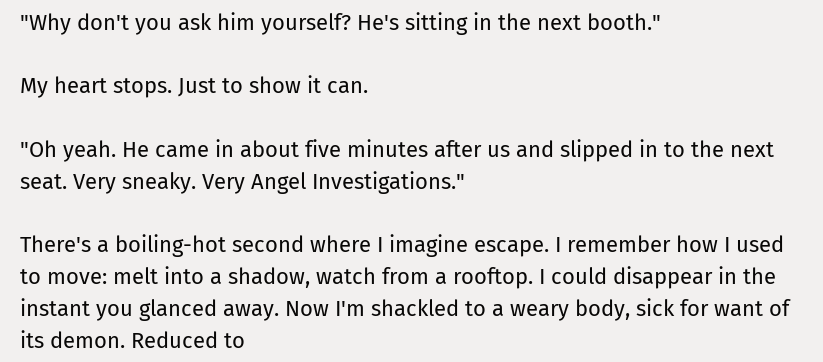"Why don't you ask him yourself? He's sitting in the next booth."

My heart stops. Just to show it can.

"Oh yeah. He came in about five minutes after us and slipped in to the next seat. Very sneaky. Very Angel Investigations."

There's a boiling-hot second where I imagine escape. I remember how I used to move: melt into a shadow, watch from a rooftop. I could disappear in the instant you glanced away. Now I'm shackled to a weary body, sick for want of its demon. Reduced to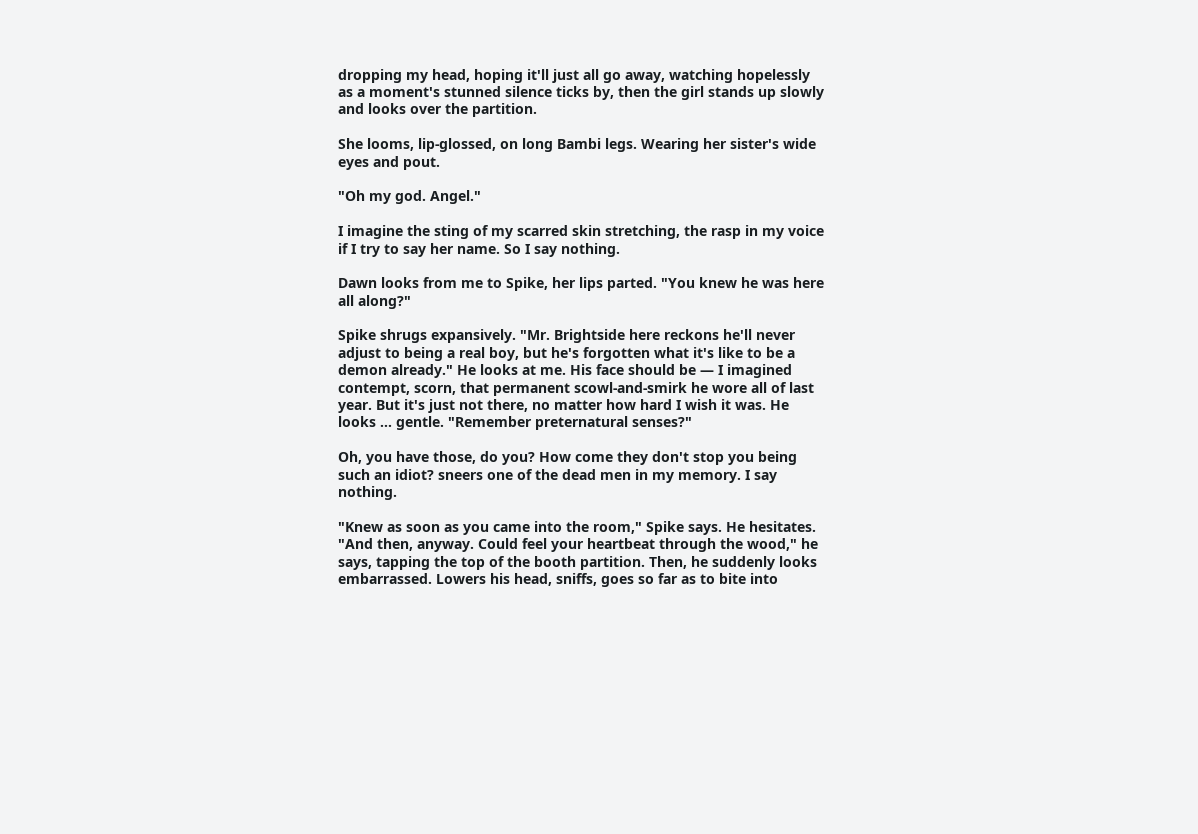dropping my head, hoping it'll just all go away, watching hopelessly as a moment's stunned silence ticks by, then the girl stands up slowly and looks over the partition.

She looms, lip-glossed, on long Bambi legs. Wearing her sister's wide eyes and pout.

"Oh my god. Angel."

I imagine the sting of my scarred skin stretching, the rasp in my voice if I try to say her name. So I say nothing.

Dawn looks from me to Spike, her lips parted. "You knew he was here all along?"

Spike shrugs expansively. "Mr. Brightside here reckons he'll never adjust to being a real boy, but he's forgotten what it's like to be a demon already." He looks at me. His face should be — I imagined contempt, scorn, that permanent scowl-and-smirk he wore all of last year. But it's just not there, no matter how hard I wish it was. He looks ... gentle. "Remember preternatural senses?"

Oh, you have those, do you? How come they don't stop you being such an idiot? sneers one of the dead men in my memory. I say nothing.

"Knew as soon as you came into the room," Spike says. He hesitates. "And then, anyway. Could feel your heartbeat through the wood," he says, tapping the top of the booth partition. Then, he suddenly looks embarrassed. Lowers his head, sniffs, goes so far as to bite into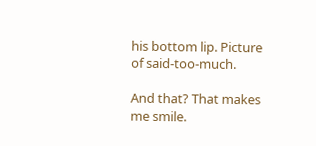his bottom lip. Picture of said-too-much.

And that? That makes me smile.